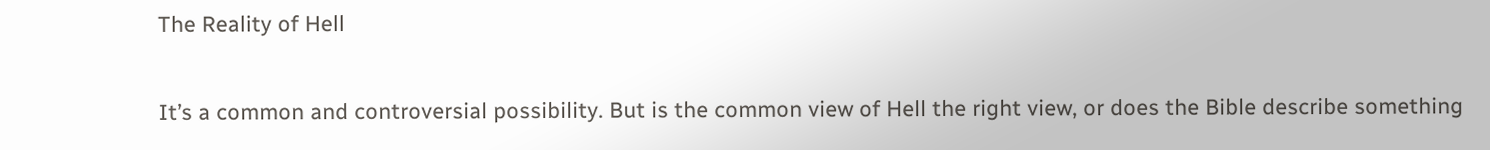The Reality of Hell

It’s a common and controversial possibility. But is the common view of Hell the right view, or does the Bible describe something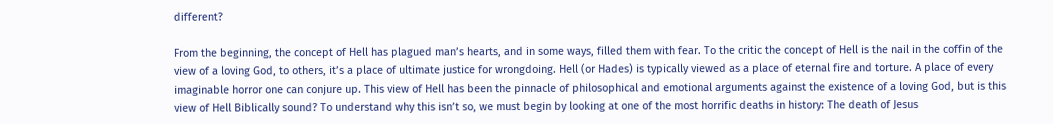different?

From the beginning, the concept of Hell has plagued man’s hearts, and in some ways, filled them with fear. To the critic the concept of Hell is the nail in the coffin of the view of a loving God, to others, it’s a place of ultimate justice for wrongdoing. Hell (or Hades) is typically viewed as a place of eternal fire and torture. A place of every imaginable horror one can conjure up. This view of Hell has been the pinnacle of philosophical and emotional arguments against the existence of a loving God, but is this view of Hell Biblically sound? To understand why this isn’t so, we must begin by looking at one of the most horrific deaths in history: The death of Jesus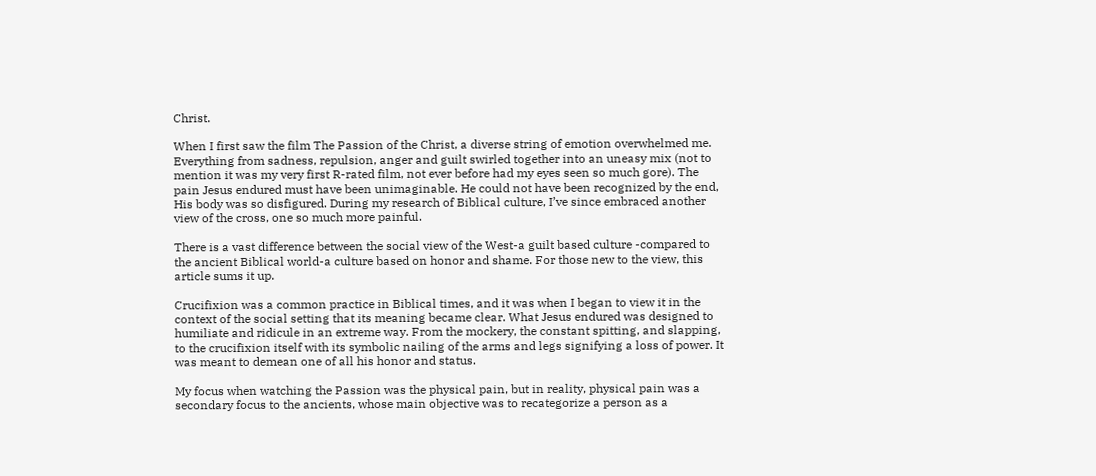Christ.

When I first saw the film The Passion of the Christ, a diverse string of emotion overwhelmed me. Everything from sadness, repulsion, anger and guilt swirled together into an uneasy mix (not to mention it was my very first R-rated film, not ever before had my eyes seen so much gore). The pain Jesus endured must have been unimaginable. He could not have been recognized by the end, His body was so disfigured. During my research of Biblical culture, I’ve since embraced another view of the cross, one so much more painful.

There is a vast difference between the social view of the West-a guilt based culture -compared to the ancient Biblical world-a culture based on honor and shame. For those new to the view, this article sums it up.

Crucifixion was a common practice in Biblical times, and it was when I began to view it in the context of the social setting that its meaning became clear. What Jesus endured was designed to humiliate and ridicule in an extreme way. From the mockery, the constant spitting, and slapping, to the crucifixion itself with its symbolic nailing of the arms and legs signifying a loss of power. It was meant to demean one of all his honor and status.

My focus when watching the Passion was the physical pain, but in reality, physical pain was a secondary focus to the ancients, whose main objective was to recategorize a person as a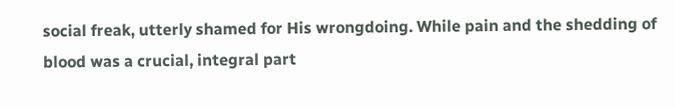social freak, utterly shamed for His wrongdoing. While pain and the shedding of blood was a crucial, integral part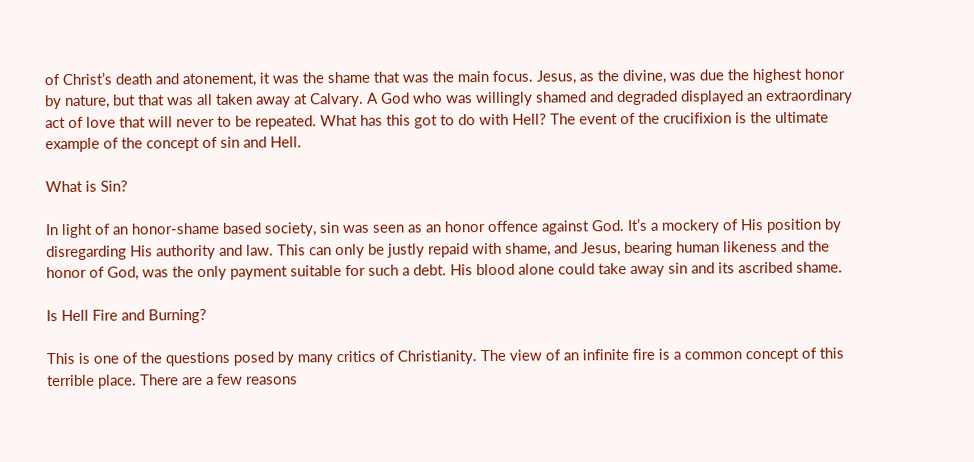of Christ’s death and atonement, it was the shame that was the main focus. Jesus, as the divine, was due the highest honor by nature, but that was all taken away at Calvary. A God who was willingly shamed and degraded displayed an extraordinary act of love that will never to be repeated. What has this got to do with Hell? The event of the crucifixion is the ultimate example of the concept of sin and Hell.

What is Sin?

In light of an honor-shame based society, sin was seen as an honor offence against God. It’s a mockery of His position by disregarding His authority and law. This can only be justly repaid with shame, and Jesus, bearing human likeness and the honor of God, was the only payment suitable for such a debt. His blood alone could take away sin and its ascribed shame.

Is Hell Fire and Burning?

This is one of the questions posed by many critics of Christianity. The view of an infinite fire is a common concept of this terrible place. There are a few reasons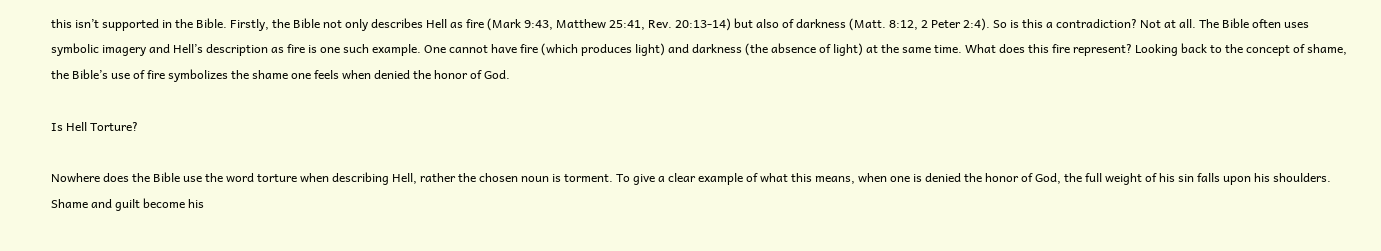this isn’t supported in the Bible. Firstly, the Bible not only describes Hell as fire (Mark 9:43, Matthew 25:41, Rev. 20:13-14) but also of darkness (Matt. 8:12, 2 Peter 2:4). So is this a contradiction? Not at all. The Bible often uses symbolic imagery and Hell’s description as fire is one such example. One cannot have fire (which produces light) and darkness (the absence of light) at the same time. What does this fire represent? Looking back to the concept of shame, the Bible’s use of fire symbolizes the shame one feels when denied the honor of God.

Is Hell Torture?

Nowhere does the Bible use the word torture when describing Hell, rather the chosen noun is torment. To give a clear example of what this means, when one is denied the honor of God, the full weight of his sin falls upon his shoulders. Shame and guilt become his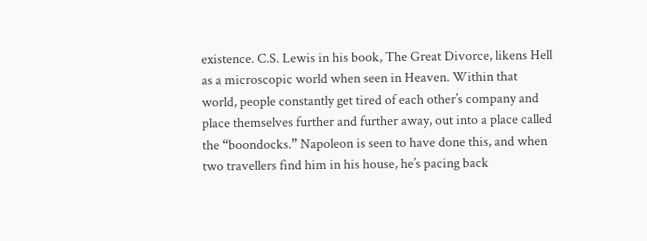existence. C.S. Lewis in his book, The Great Divorce, likens Hell as a microscopic world when seen in Heaven. Within that world, people constantly get tired of each other’s company and place themselves further and further away, out into a place called the “boondocks.” Napoleon is seen to have done this, and when two travellers find him in his house, he’s pacing back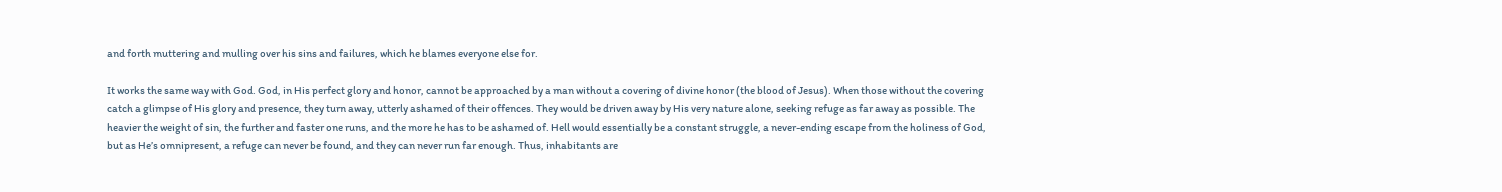and forth muttering and mulling over his sins and failures, which he blames everyone else for.

It works the same way with God. God, in His perfect glory and honor, cannot be approached by a man without a covering of divine honor (the blood of Jesus). When those without the covering catch a glimpse of His glory and presence, they turn away, utterly ashamed of their offences. They would be driven away by His very nature alone, seeking refuge as far away as possible. The heavier the weight of sin, the further and faster one runs, and the more he has to be ashamed of. Hell would essentially be a constant struggle, a never-ending escape from the holiness of God, but as He’s omnipresent, a refuge can never be found, and they can never run far enough. Thus, inhabitants are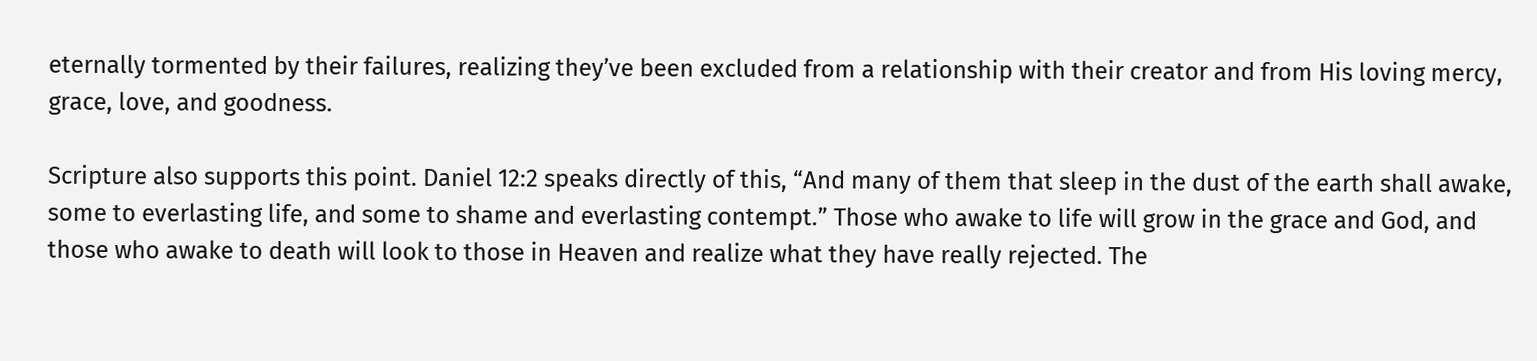eternally tormented by their failures, realizing they’ve been excluded from a relationship with their creator and from His loving mercy, grace, love, and goodness.

Scripture also supports this point. Daniel 12:2 speaks directly of this, “And many of them that sleep in the dust of the earth shall awake, some to everlasting life, and some to shame and everlasting contempt.” Those who awake to life will grow in the grace and God, and those who awake to death will look to those in Heaven and realize what they have really rejected. The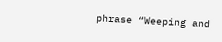phrase “Weeping and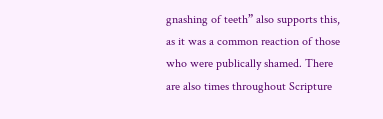gnashing of teeth” also supports this, as it was a common reaction of those who were publically shamed. There are also times throughout Scripture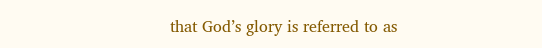that God’s glory is referred to as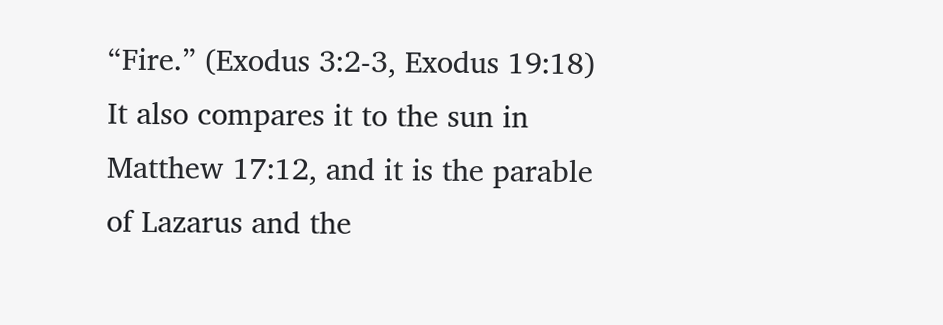“Fire.” (Exodus 3:2-3, Exodus 19:18) It also compares it to the sun in Matthew 17:12, and it is the parable of Lazarus and the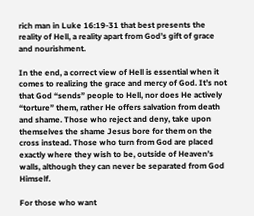rich man in Luke 16:19-31 that best presents the reality of Hell, a reality apart from God’s gift of grace and nourishment.

In the end, a correct view of Hell is essential when it comes to realizing the grace and mercy of God. It’s not that God “sends” people to Hell, nor does He actively “torture” them, rather He offers salvation from death and shame. Those who reject and deny, take upon themselves the shame Jesus bore for them on the cross instead. Those who turn from God are placed exactly where they wish to be, outside of Heaven’s walls, although they can never be separated from God Himself.

For those who want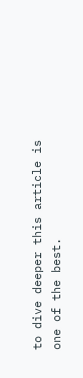to dive deeper this article is one of the best.